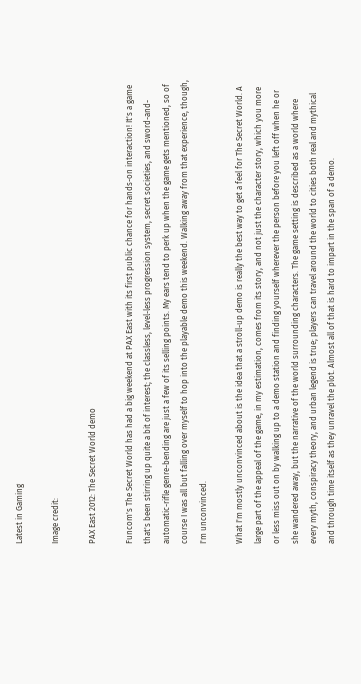Latest in Gaming

Image credit:

PAX East 2012: The Secret World demo

Funcom's The Secret World has had a big weekend at PAX East with its first public chance for hands-on interaction! It's a game that's been stirring up quite a bit of interest; the classless, level-less progression system, secret societies, and sword-and-automatic-rifle genre-bending are just a few of its selling points. My ears tend to perk up when the game gets mentioned, so of course I was all but falling over myself to hop into the playable demo this weekend. Walking away from that experience, though, I'm unconvinced.

What I'm mostly unconvinced about is the idea that a stroll-up demo is really the best way to get a feel for The Secret World. A large part of the appeal of the game, in my estimation, comes from its story, and not just the character story, which you more or less miss out on by walking up to a demo station and finding yourself wherever the person before you left off when he or she wandered away, but the narrative of the world surrounding characters. The game setting is described as a world where every myth, conspiracy theory, and urban legend is true; players can travel around the world to cities both real and mythical and through time itself as they unravel the plot. Almost all of that is hard to impart in the span of a demo.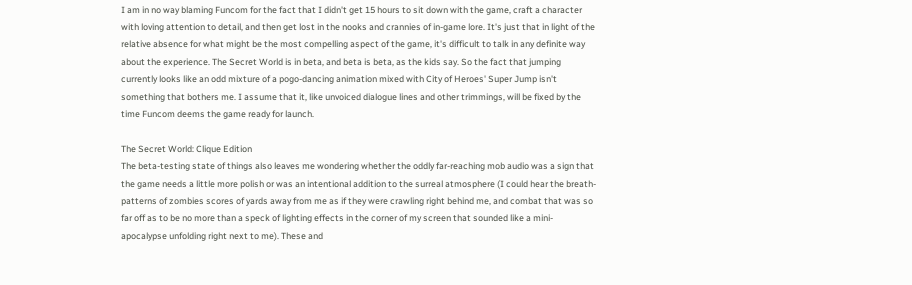I am in no way blaming Funcom for the fact that I didn't get 15 hours to sit down with the game, craft a character with loving attention to detail, and then get lost in the nooks and crannies of in-game lore. It's just that in light of the relative absence for what might be the most compelling aspect of the game, it's difficult to talk in any definite way about the experience. The Secret World is in beta, and beta is beta, as the kids say. So the fact that jumping currently looks like an odd mixture of a pogo-dancing animation mixed with City of Heroes' Super Jump isn't something that bothers me. I assume that it, like unvoiced dialogue lines and other trimmings, will be fixed by the time Funcom deems the game ready for launch.

The Secret World: Clique Edition
The beta-testing state of things also leaves me wondering whether the oddly far-reaching mob audio was a sign that the game needs a little more polish or was an intentional addition to the surreal atmosphere (I could hear the breath-patterns of zombies scores of yards away from me as if they were crawling right behind me, and combat that was so far off as to be no more than a speck of lighting effects in the corner of my screen that sounded like a mini-apocalypse unfolding right next to me). These and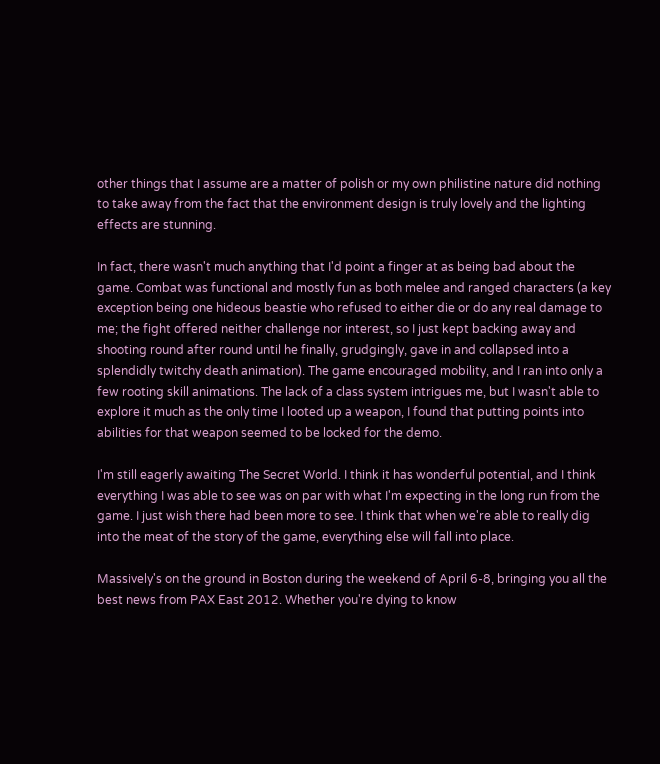other things that I assume are a matter of polish or my own philistine nature did nothing to take away from the fact that the environment design is truly lovely and the lighting effects are stunning.

In fact, there wasn't much anything that I'd point a finger at as being bad about the game. Combat was functional and mostly fun as both melee and ranged characters (a key exception being one hideous beastie who refused to either die or do any real damage to me; the fight offered neither challenge nor interest, so I just kept backing away and shooting round after round until he finally, grudgingly, gave in and collapsed into a splendidly twitchy death animation). The game encouraged mobility, and I ran into only a few rooting skill animations. The lack of a class system intrigues me, but I wasn't able to explore it much as the only time I looted up a weapon, I found that putting points into abilities for that weapon seemed to be locked for the demo.

I'm still eagerly awaiting The Secret World. I think it has wonderful potential, and I think everything I was able to see was on par with what I'm expecting in the long run from the game. I just wish there had been more to see. I think that when we're able to really dig into the meat of the story of the game, everything else will fall into place.

Massively's on the ground in Boston during the weekend of April 6-8, bringing you all the best news from PAX East 2012. Whether you're dying to know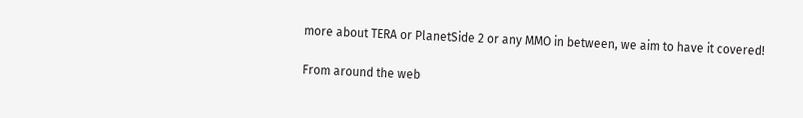more about TERA or PlanetSide 2 or any MMO in between, we aim to have it covered!

From around the web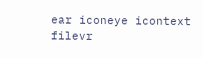ear iconeye icontext filevr